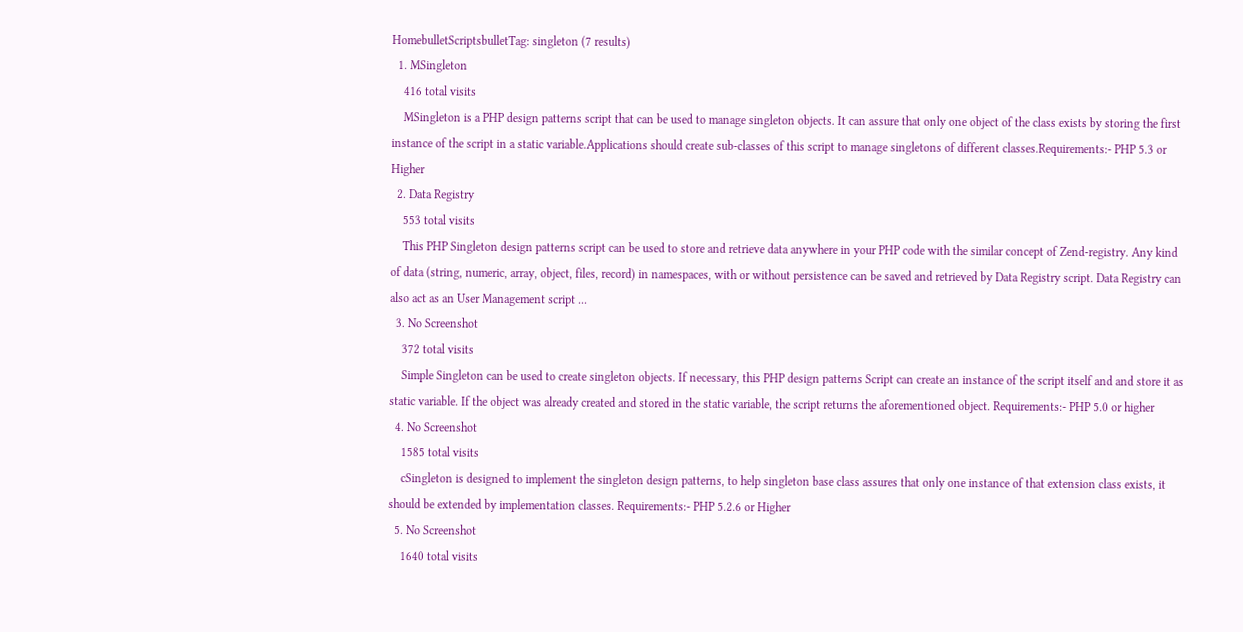HomebulletScriptsbulletTag: singleton (7 results)
  1. MSingleton
    416 total visits
    MSingleton is a PHP design patterns script that can be used to manage singleton objects. It can assure that only one object of the class exists by storing the first instance of the script in a static variable.Applications should create sub-classes of this script to manage singletons of different classes.Requirements:- PHP 5.3 or Higher
  2. Data Registry
    553 total visits
    This PHP Singleton design patterns script can be used to store and retrieve data anywhere in your PHP code with the similar concept of Zend-registry. Any kind of data (string, numeric, array, object, files, record) in namespaces, with or without persistence can be saved and retrieved by Data Registry script. Data Registry can also act as an User Management script ...
  3. No Screenshot
    372 total visits
    Simple Singleton can be used to create singleton objects. If necessary, this PHP design patterns Script can create an instance of the script itself and and store it as static variable. If the object was already created and stored in the static variable, the script returns the aforementioned object. Requirements:- PHP 5.0 or higher
  4. No Screenshot
    1585 total visits
    cSingleton is designed to implement the singleton design patterns, to help singleton base class assures that only one instance of that extension class exists, it should be extended by implementation classes. Requirements:- PHP 5.2.6 or Higher
  5. No Screenshot
    1640 total visits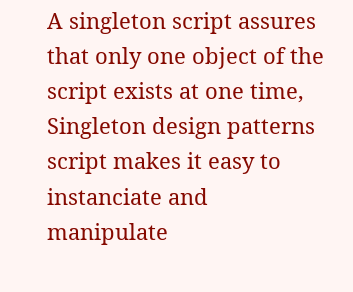A singleton script assures that only one object of the script exists at one time, Singleton design patterns script makes it easy to instanciate and manipulate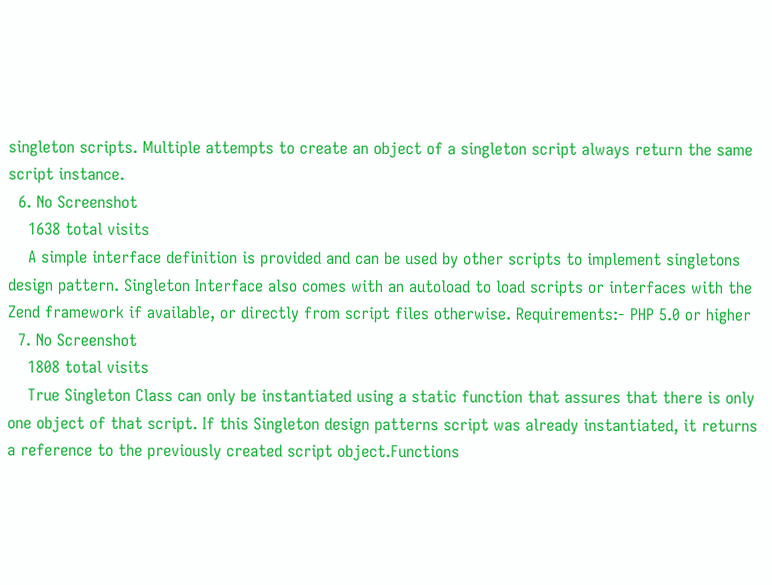singleton scripts. Multiple attempts to create an object of a singleton script always return the same script instance.
  6. No Screenshot
    1638 total visits
    A simple interface definition is provided and can be used by other scripts to implement singletons design pattern. Singleton Interface also comes with an autoload to load scripts or interfaces with the Zend framework if available, or directly from script files otherwise. Requirements:- PHP 5.0 or higher
  7. No Screenshot
    1808 total visits
    True Singleton Class can only be instantiated using a static function that assures that there is only one object of that script. If this Singleton design patterns script was already instantiated, it returns a reference to the previously created script object.Functions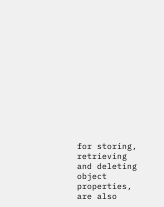for storing, retrieving and deleting object properties, are also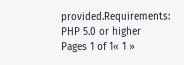provided.Requirements: PHP 5.0 or higher
Pages 1 of 1« 1 »